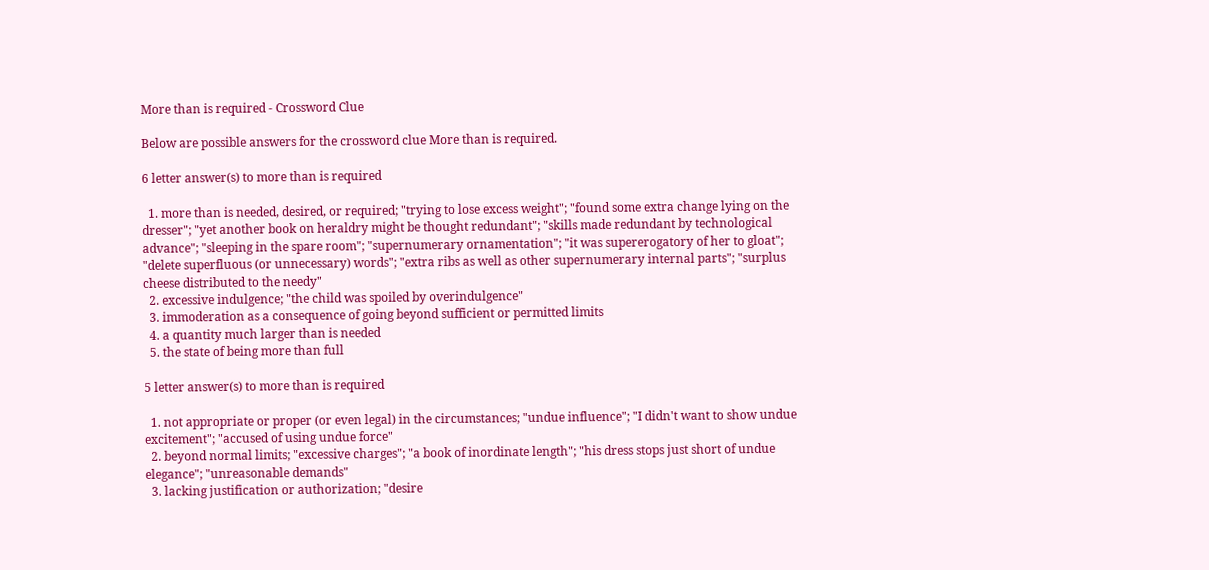More than is required - Crossword Clue

Below are possible answers for the crossword clue More than is required.

6 letter answer(s) to more than is required

  1. more than is needed, desired, or required; "trying to lose excess weight"; "found some extra change lying on the dresser"; "yet another book on heraldry might be thought redundant"; "skills made redundant by technological advance"; "sleeping in the spare room"; "supernumerary ornamentation"; "it was supererogatory of her to gloat"; "delete superfluous (or unnecessary) words"; "extra ribs as well as other supernumerary internal parts"; "surplus cheese distributed to the needy"
  2. excessive indulgence; "the child was spoiled by overindulgence"
  3. immoderation as a consequence of going beyond sufficient or permitted limits
  4. a quantity much larger than is needed
  5. the state of being more than full

5 letter answer(s) to more than is required

  1. not appropriate or proper (or even legal) in the circumstances; "undue influence"; "I didn't want to show undue excitement"; "accused of using undue force"
  2. beyond normal limits; "excessive charges"; "a book of inordinate length"; "his dress stops just short of undue elegance"; "unreasonable demands"
  3. lacking justification or authorization; "desire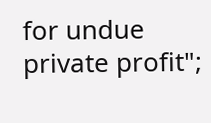for undue private profit";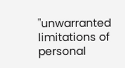"unwarranted limitations of personal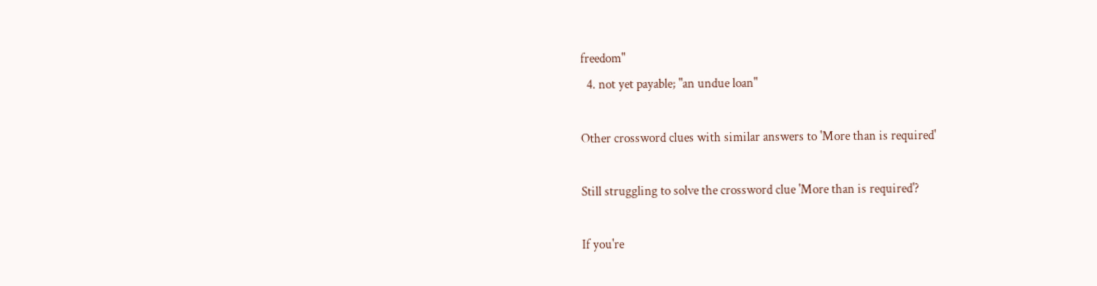freedom"
  4. not yet payable; "an undue loan"

Other crossword clues with similar answers to 'More than is required'

Still struggling to solve the crossword clue 'More than is required'?

If you're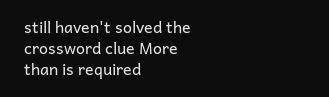still haven't solved the crossword clue More than is required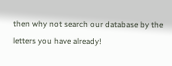then why not search our database by the letters you have already!